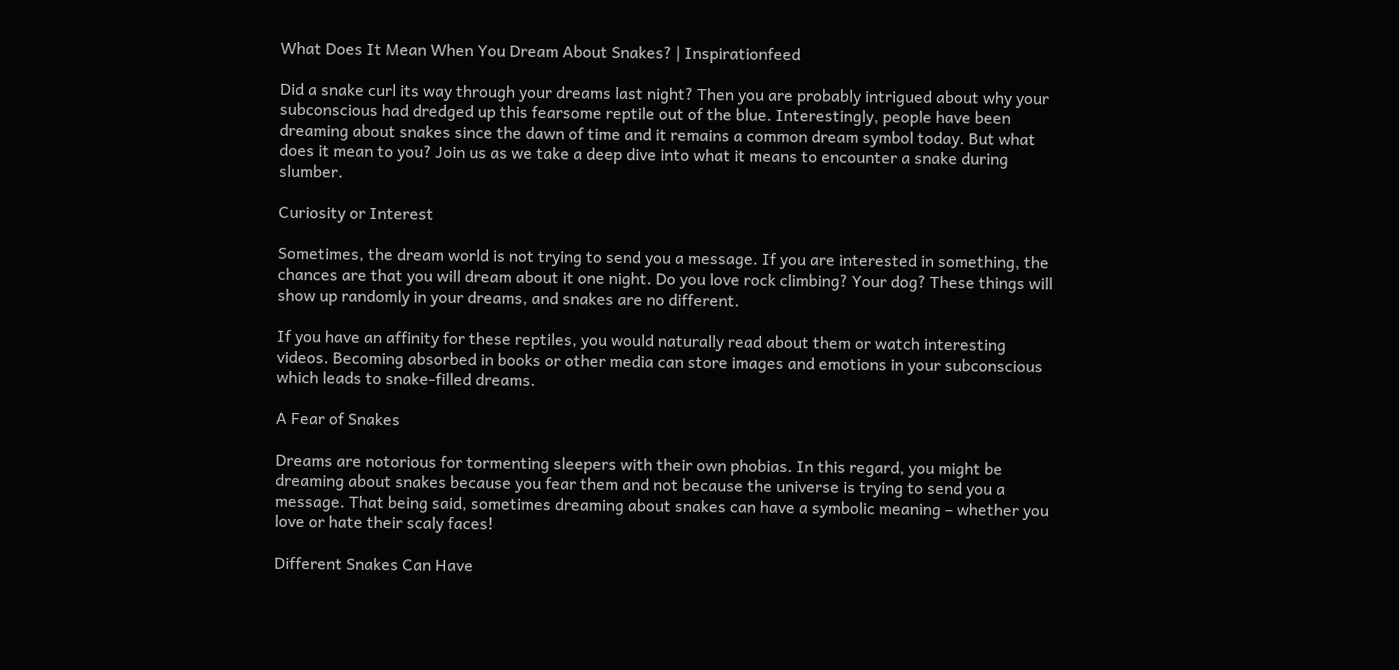What Does It Mean When You Dream About Snakes? | Inspirationfeed

Did a snake curl its way through your dreams last night? Then you are probably intrigued about why your subconscious had dredged up this fearsome reptile out of the blue. Interestingly, people have been dreaming about snakes since the dawn of time and it remains a common dream symbol today. But what does it mean to you? Join us as we take a deep dive into what it means to encounter a snake during slumber.

Curiosity or Interest

Sometimes, the dream world is not trying to send you a message. If you are interested in something, the chances are that you will dream about it one night. Do you love rock climbing? Your dog? These things will show up randomly in your dreams, and snakes are no different.

If you have an affinity for these reptiles, you would naturally read about them or watch interesting videos. Becoming absorbed in books or other media can store images and emotions in your subconscious which leads to snake-filled dreams.

A Fear of Snakes

Dreams are notorious for tormenting sleepers with their own phobias. In this regard, you might be dreaming about snakes because you fear them and not because the universe is trying to send you a message. That being said, sometimes dreaming about snakes can have a symbolic meaning – whether you love or hate their scaly faces!

Different Snakes Can Have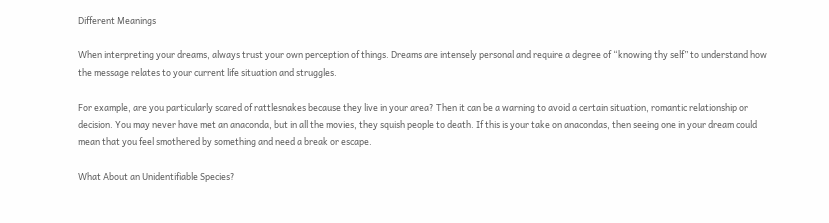Different Meanings

When interpreting your dreams, always trust your own perception of things. Dreams are intensely personal and require a degree of “knowing thy self” to understand how the message relates to your current life situation and struggles.

For example, are you particularly scared of rattlesnakes because they live in your area? Then it can be a warning to avoid a certain situation, romantic relationship or decision. You may never have met an anaconda, but in all the movies, they squish people to death. If this is your take on anacondas, then seeing one in your dream could mean that you feel smothered by something and need a break or escape.

What About an Unidentifiable Species?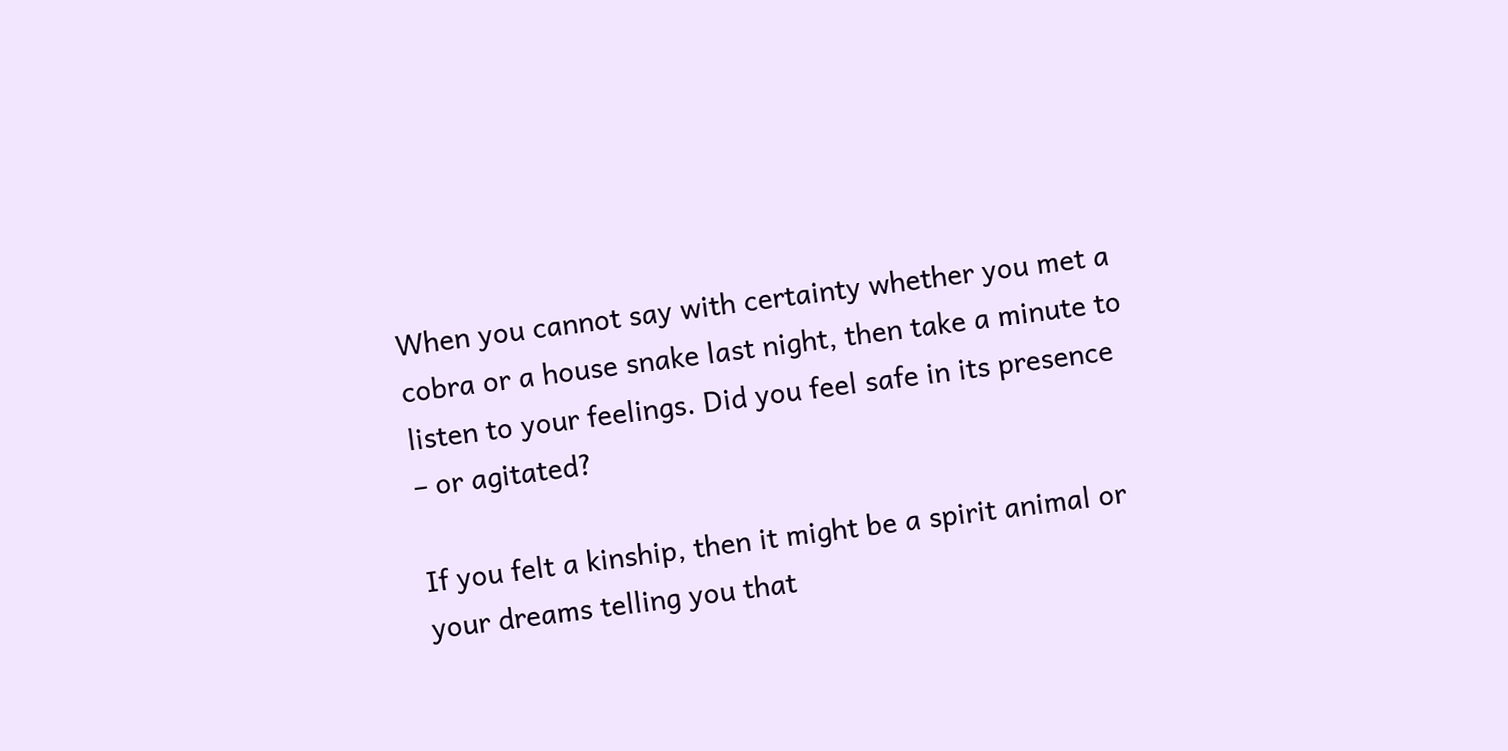When you cannot say with certainty whether you met a cobra or a house snake last night, then take a minute to listen to your feelings. Did you feel safe in its presence – or agitated?

If you felt a kinship, then it might be a spirit animal or your dreams telling you that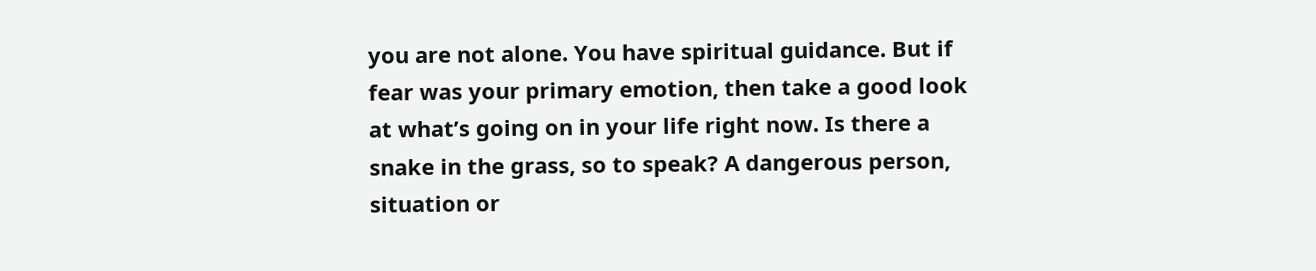you are not alone. You have spiritual guidance. But if fear was your primary emotion, then take a good look at what’s going on in your life right now. Is there a snake in the grass, so to speak? A dangerous person, situation or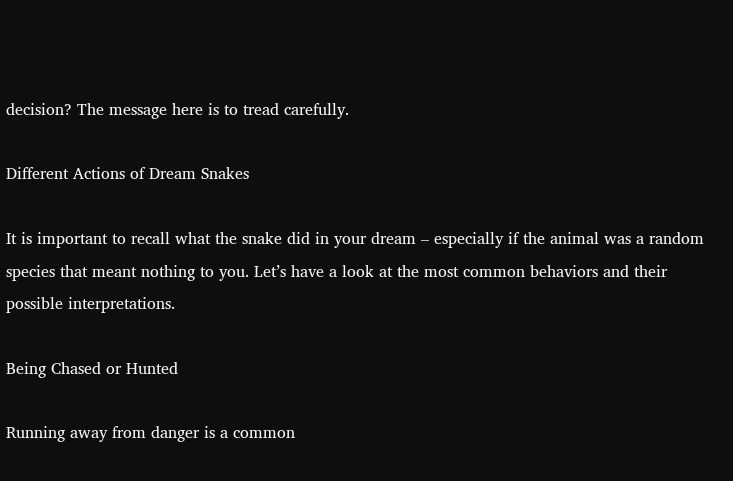decision? The message here is to tread carefully.

Different Actions of Dream Snakes

It is important to recall what the snake did in your dream – especially if the animal was a random species that meant nothing to you. Let’s have a look at the most common behaviors and their possible interpretations.

Being Chased or Hunted

Running away from danger is a common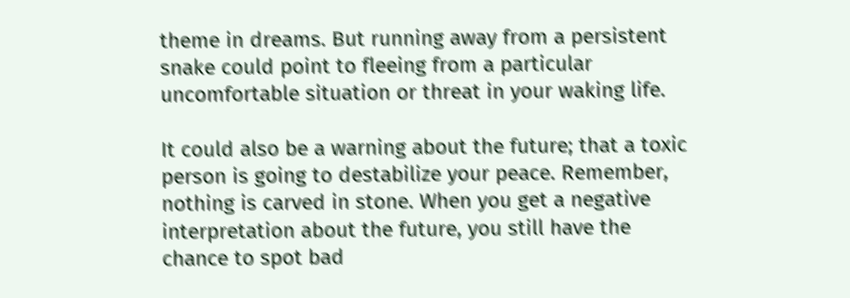theme in dreams. But running away from a persistent snake could point to fleeing from a particular uncomfortable situation or threat in your waking life.

It could also be a warning about the future; that a toxic person is going to destabilize your peace. Remember, nothing is carved in stone. When you get a negative interpretation about the future, you still have the chance to spot bad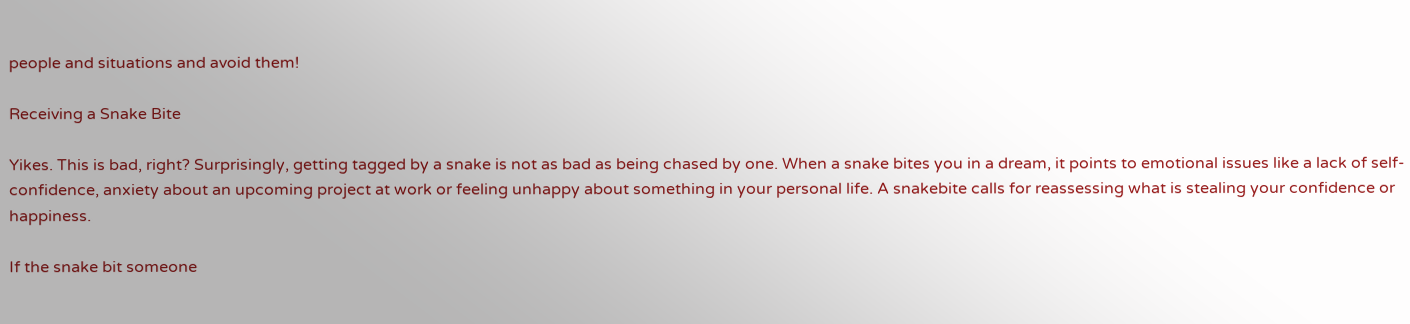people and situations and avoid them!

Receiving a Snake Bite

Yikes. This is bad, right? Surprisingly, getting tagged by a snake is not as bad as being chased by one. When a snake bites you in a dream, it points to emotional issues like a lack of self-confidence, anxiety about an upcoming project at work or feeling unhappy about something in your personal life. A snakebite calls for reassessing what is stealing your confidence or happiness.

If the snake bit someone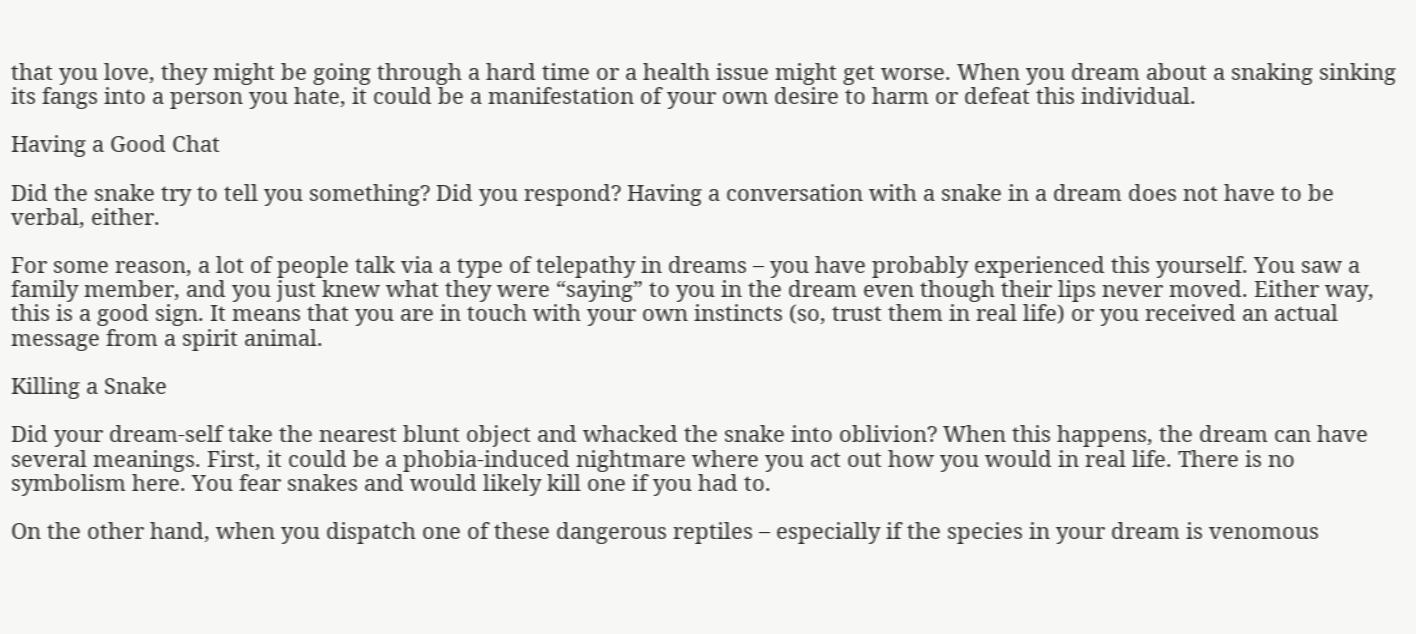that you love, they might be going through a hard time or a health issue might get worse. When you dream about a snaking sinking its fangs into a person you hate, it could be a manifestation of your own desire to harm or defeat this individual.

Having a Good Chat

Did the snake try to tell you something? Did you respond? Having a conversation with a snake in a dream does not have to be verbal, either.

For some reason, a lot of people talk via a type of telepathy in dreams – you have probably experienced this yourself. You saw a family member, and you just knew what they were “saying” to you in the dream even though their lips never moved. Either way, this is a good sign. It means that you are in touch with your own instincts (so, trust them in real life) or you received an actual message from a spirit animal.

Killing a Snake

Did your dream-self take the nearest blunt object and whacked the snake into oblivion? When this happens, the dream can have several meanings. First, it could be a phobia-induced nightmare where you act out how you would in real life. There is no symbolism here. You fear snakes and would likely kill one if you had to.

On the other hand, when you dispatch one of these dangerous reptiles – especially if the species in your dream is venomous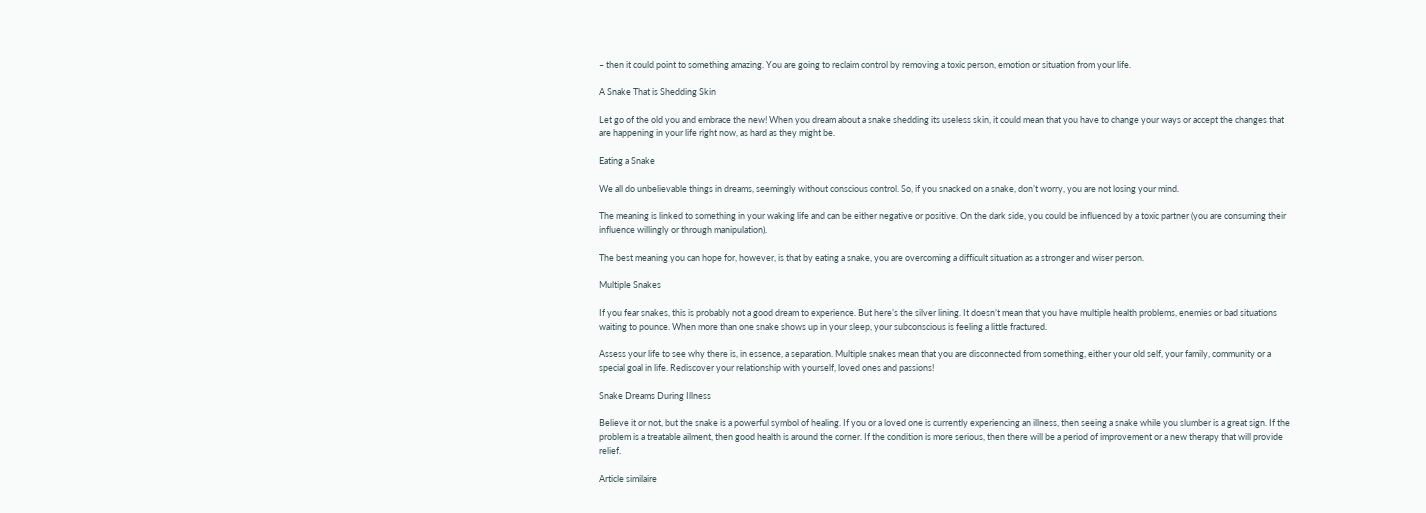– then it could point to something amazing. You are going to reclaim control by removing a toxic person, emotion or situation from your life.

A Snake That is Shedding Skin

Let go of the old you and embrace the new! When you dream about a snake shedding its useless skin, it could mean that you have to change your ways or accept the changes that are happening in your life right now, as hard as they might be.

Eating a Snake

We all do unbelievable things in dreams, seemingly without conscious control. So, if you snacked on a snake, don’t worry, you are not losing your mind.

The meaning is linked to something in your waking life and can be either negative or positive. On the dark side, you could be influenced by a toxic partner (you are consuming their influence willingly or through manipulation).

The best meaning you can hope for, however, is that by eating a snake, you are overcoming a difficult situation as a stronger and wiser person.

Multiple Snakes

If you fear snakes, this is probably not a good dream to experience. But here’s the silver lining. It doesn’t mean that you have multiple health problems, enemies or bad situations waiting to pounce. When more than one snake shows up in your sleep, your subconscious is feeling a little fractured.

Assess your life to see why there is, in essence, a separation. Multiple snakes mean that you are disconnected from something, either your old self, your family, community or a special goal in life. Rediscover your relationship with yourself, loved ones and passions!

Snake Dreams During Illness

Believe it or not, but the snake is a powerful symbol of healing. If you or a loved one is currently experiencing an illness, then seeing a snake while you slumber is a great sign. If the problem is a treatable ailment, then good health is around the corner. If the condition is more serious, then there will be a period of improvement or a new therapy that will provide relief.

Article similaire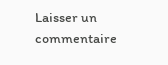Laisser un commentaire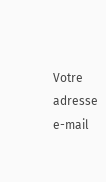Votre adresse e-mail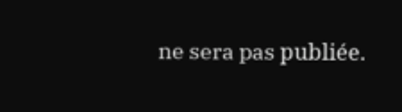ne sera pas publiée.